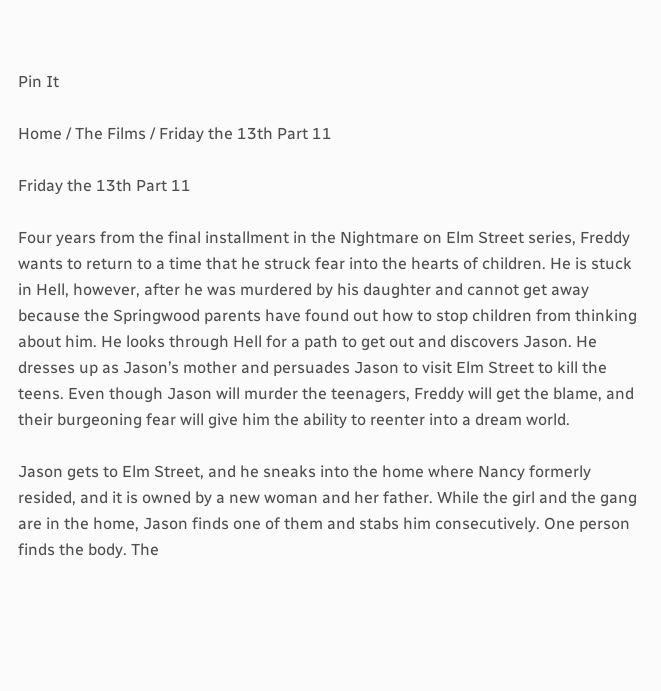Pin It

Home / The Films / Friday the 13th Part 11

Friday the 13th Part 11

Four years from the final installment in the Nightmare on Elm Street series, Freddy wants to return to a time that he struck fear into the hearts of children. He is stuck in Hell, however, after he was murdered by his daughter and cannot get away because the Springwood parents have found out how to stop children from thinking about him. He looks through Hell for a path to get out and discovers Jason. He dresses up as Jason’s mother and persuades Jason to visit Elm Street to kill the teens. Even though Jason will murder the teenagers, Freddy will get the blame, and their burgeoning fear will give him the ability to reenter into a dream world.

Jason gets to Elm Street, and he sneaks into the home where Nancy formerly resided, and it is owned by a new woman and her father. While the girl and the gang are in the home, Jason finds one of them and stabs him consecutively. One person finds the body. The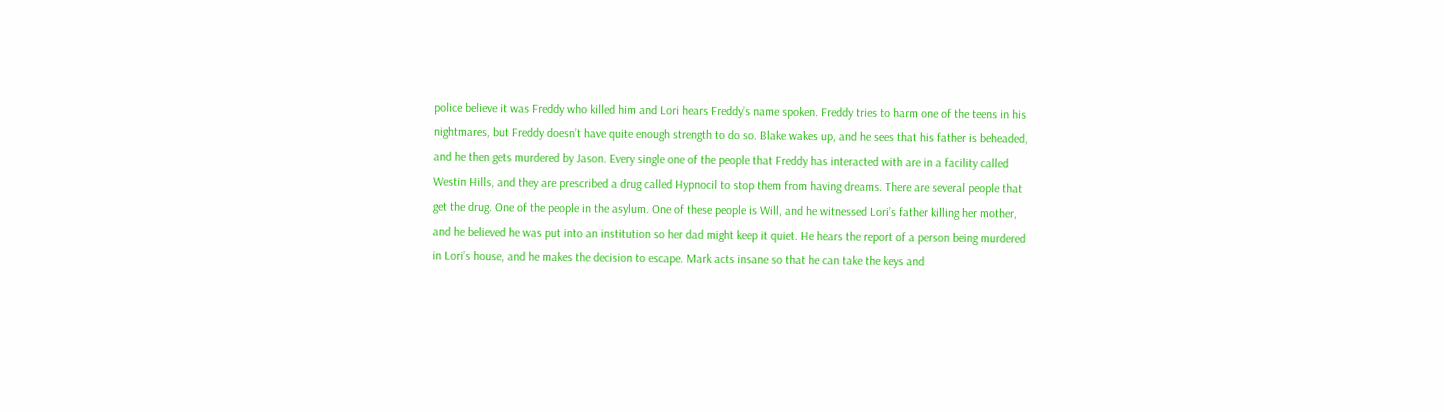police believe it was Freddy who killed him and Lori hears Freddy’s name spoken. Freddy tries to harm one of the teens in his nightmares, but Freddy doesn’t have quite enough strength to do so. Blake wakes up, and he sees that his father is beheaded, and he then gets murdered by Jason. Every single one of the people that Freddy has interacted with are in a facility called Westin Hills, and they are prescribed a drug called Hypnocil to stop them from having dreams. There are several people that get the drug. One of the people in the asylum. One of these people is Will, and he witnessed Lori’s father killing her mother, and he believed he was put into an institution so her dad might keep it quiet. He hears the report of a person being murdered in Lori’s house, and he makes the decision to escape. Mark acts insane so that he can take the keys and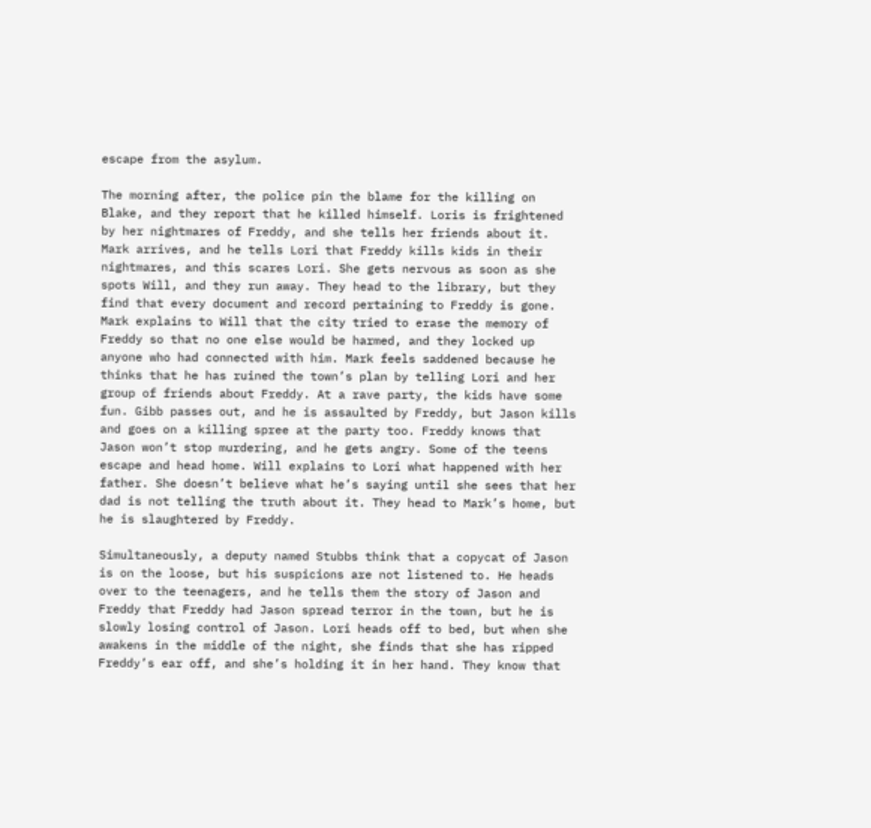escape from the asylum.

The morning after, the police pin the blame for the killing on Blake, and they report that he killed himself. Loris is frightened by her nightmares of Freddy, and she tells her friends about it. Mark arrives, and he tells Lori that Freddy kills kids in their nightmares, and this scares Lori. She gets nervous as soon as she spots Will, and they run away. They head to the library, but they find that every document and record pertaining to Freddy is gone. Mark explains to Will that the city tried to erase the memory of Freddy so that no one else would be harmed, and they locked up anyone who had connected with him. Mark feels saddened because he thinks that he has ruined the town’s plan by telling Lori and her group of friends about Freddy. At a rave party, the kids have some fun. Gibb passes out, and he is assaulted by Freddy, but Jason kills and goes on a killing spree at the party too. Freddy knows that Jason won’t stop murdering, and he gets angry. Some of the teens escape and head home. Will explains to Lori what happened with her father. She doesn’t believe what he’s saying until she sees that her dad is not telling the truth about it. They head to Mark’s home, but he is slaughtered by Freddy.

Simultaneously, a deputy named Stubbs think that a copycat of Jason is on the loose, but his suspicions are not listened to. He heads over to the teenagers, and he tells them the story of Jason and Freddy that Freddy had Jason spread terror in the town, but he is slowly losing control of Jason. Lori heads off to bed, but when she awakens in the middle of the night, she finds that she has ripped Freddy’s ear off, and she’s holding it in her hand. They know that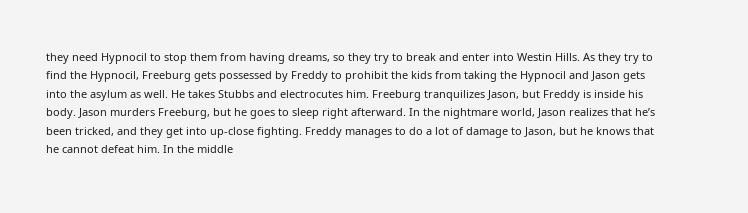they need Hypnocil to stop them from having dreams, so they try to break and enter into Westin Hills. As they try to find the Hypnocil, Freeburg gets possessed by Freddy to prohibit the kids from taking the Hypnocil and Jason gets into the asylum as well. He takes Stubbs and electrocutes him. Freeburg tranquilizes Jason, but Freddy is inside his body. Jason murders Freeburg, but he goes to sleep right afterward. In the nightmare world, Jason realizes that he’s been tricked, and they get into up-close fighting. Freddy manages to do a lot of damage to Jason, but he knows that he cannot defeat him. In the middle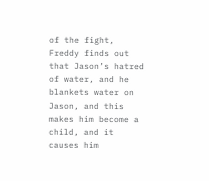of the fight, Freddy finds out that Jason’s hatred of water, and he blankets water on Jason, and this makes him become a child, and it causes him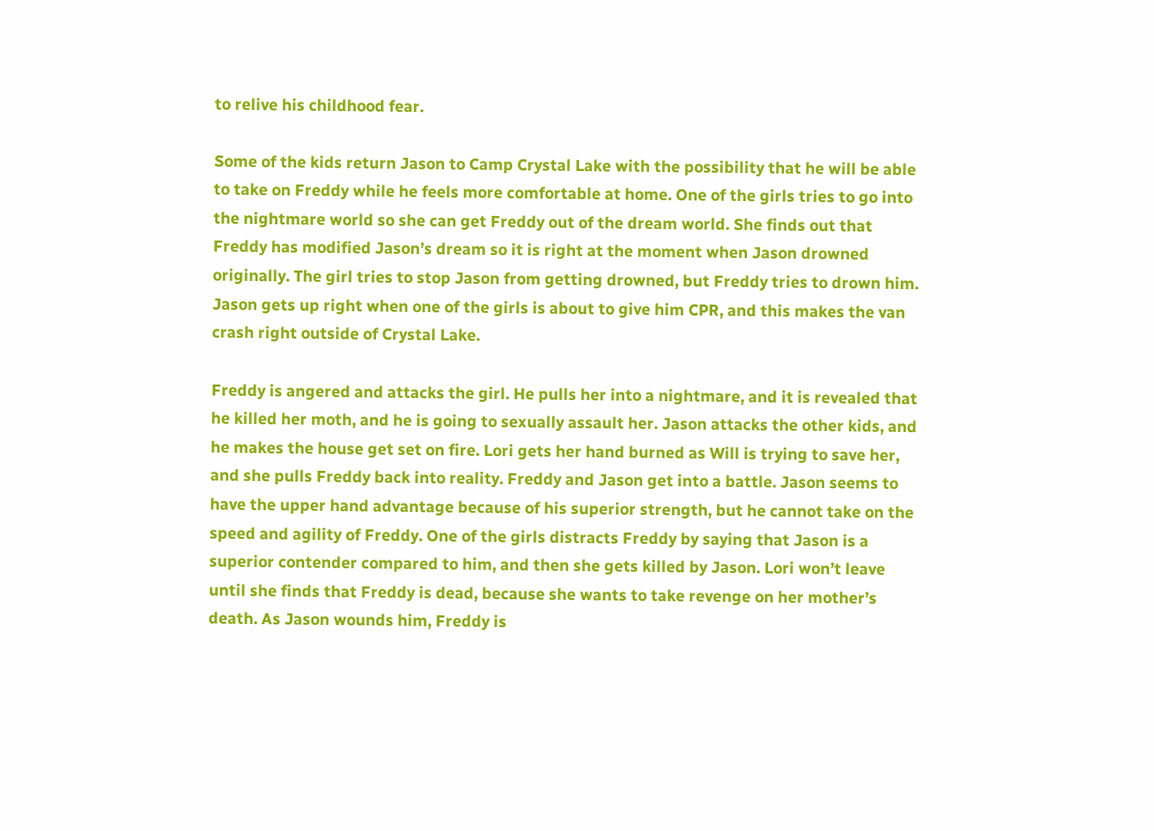to relive his childhood fear.

Some of the kids return Jason to Camp Crystal Lake with the possibility that he will be able to take on Freddy while he feels more comfortable at home. One of the girls tries to go into the nightmare world so she can get Freddy out of the dream world. She finds out that Freddy has modified Jason’s dream so it is right at the moment when Jason drowned originally. The girl tries to stop Jason from getting drowned, but Freddy tries to drown him. Jason gets up right when one of the girls is about to give him CPR, and this makes the van crash right outside of Crystal Lake.

Freddy is angered and attacks the girl. He pulls her into a nightmare, and it is revealed that he killed her moth, and he is going to sexually assault her. Jason attacks the other kids, and he makes the house get set on fire. Lori gets her hand burned as Will is trying to save her, and she pulls Freddy back into reality. Freddy and Jason get into a battle. Jason seems to have the upper hand advantage because of his superior strength, but he cannot take on the speed and agility of Freddy. One of the girls distracts Freddy by saying that Jason is a superior contender compared to him, and then she gets killed by Jason. Lori won’t leave until she finds that Freddy is dead, because she wants to take revenge on her mother’s death. As Jason wounds him, Freddy is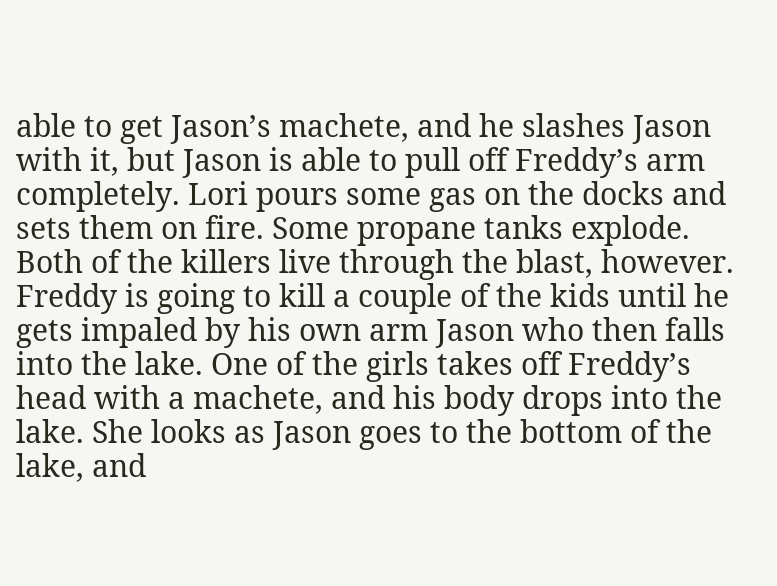able to get Jason’s machete, and he slashes Jason with it, but Jason is able to pull off Freddy’s arm completely. Lori pours some gas on the docks and sets them on fire. Some propane tanks explode. Both of the killers live through the blast, however. Freddy is going to kill a couple of the kids until he gets impaled by his own arm Jason who then falls into the lake. One of the girls takes off Freddy’s head with a machete, and his body drops into the lake. She looks as Jason goes to the bottom of the lake, and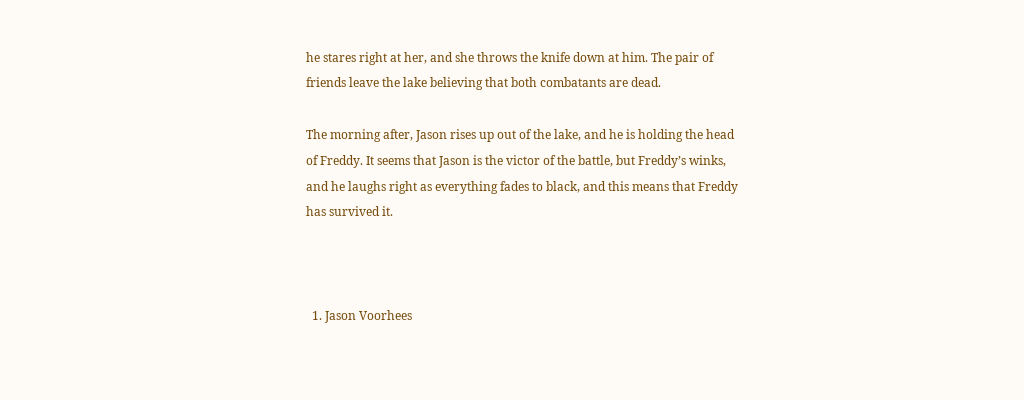he stares right at her, and she throws the knife down at him. The pair of friends leave the lake believing that both combatants are dead.

The morning after, Jason rises up out of the lake, and he is holding the head of Freddy. It seems that Jason is the victor of the battle, but Freddy’s winks, and he laughs right as everything fades to black, and this means that Freddy has survived it.



  1. Jason Voorhees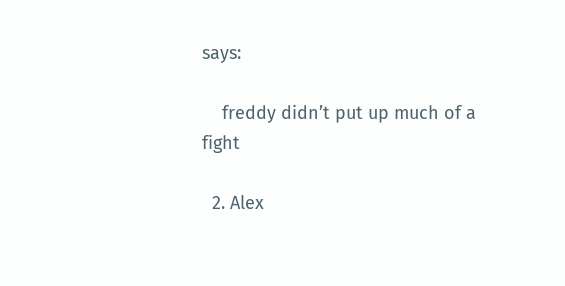says:

    freddy didn’t put up much of a fight

  2. Alex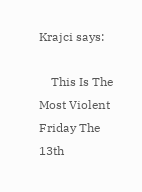Krajci says:

    This Is The Most Violent Friday The 13th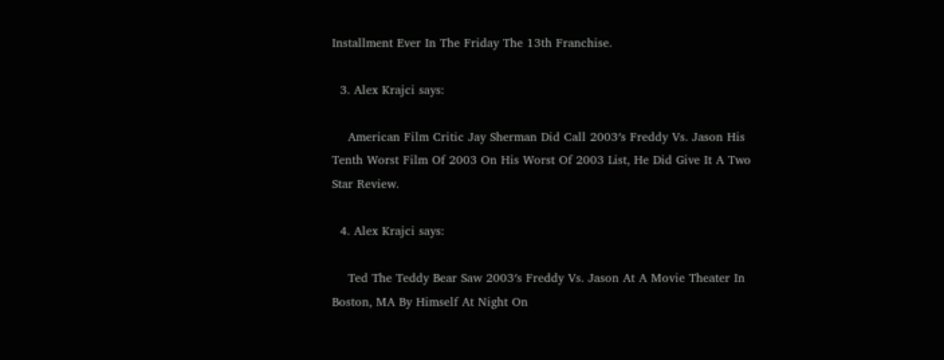Installment Ever In The Friday The 13th Franchise.

  3. Alex Krajci says:

    American Film Critic Jay Sherman Did Call 2003′s Freddy Vs. Jason His Tenth Worst Film Of 2003 On His Worst Of 2003 List, He Did Give It A Two Star Review.

  4. Alex Krajci says:

    Ted The Teddy Bear Saw 2003′s Freddy Vs. Jason At A Movie Theater In Boston, MA By Himself At Night On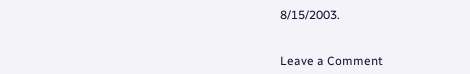8/15/2003.


Leave a Comment